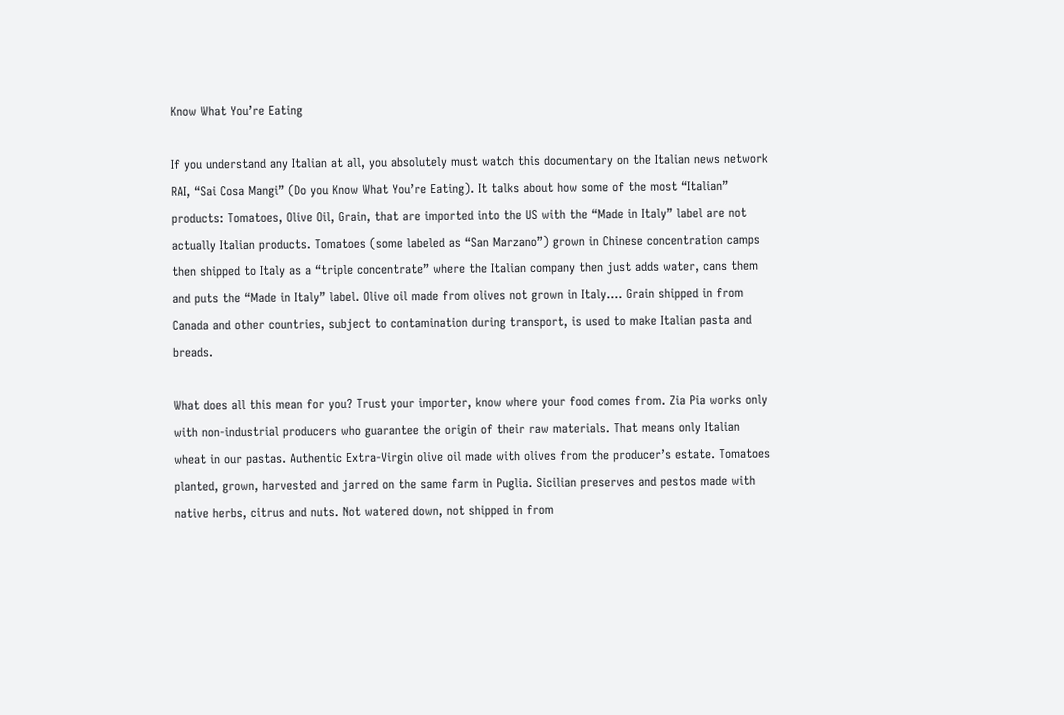Know What You’re Eating

If you understand any Italian at all, you absolutely must watch this documentary on the Italian news network RAI, “Sai Cosa Mangi” (Do you Know What You’re Eating). It talks about how some of the most “Italian” products: Tomatoes, Olive Oil, Grain, that are imported into the US with the “Made in Italy” label are not actually Italian products. Tomatoes (some labeled as “San Marzano”) grown in Chinese concentration camps then shipped to Italy as a “triple concentrate” where the Italian company then just adds water, cans them and puts the “Made in Italy” label. Olive oil made from olives not grown in Italy…. Grain shipped in from Canada and other countries, subject to contamination during transport, is used to make Italian pasta and breads.

What does all this mean for you? Trust your importer, know where your food comes from. Zia Pia works only with non-industrial producers who guarantee the origin of their raw materials. That means only Italian wheat in our pastas. Authentic Extra-Virgin olive oil made with olives from the producer’s estate. Tomatoes planted, grown, harvested and jarred on the same farm in Puglia. Sicilian preserves and pestos made with native herbs, citrus and nuts. Not watered down, not shipped in from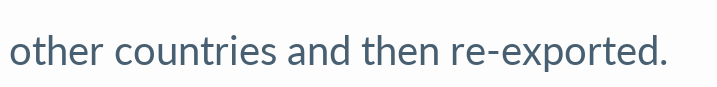other countries and then re-exported.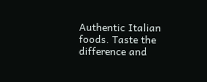Authentic Italian foods. Taste the difference and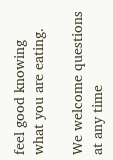feel good knowing what you are eating.

We welcome questions at any time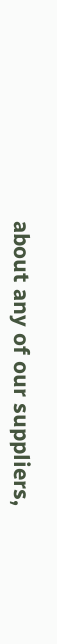about any of our suppliers,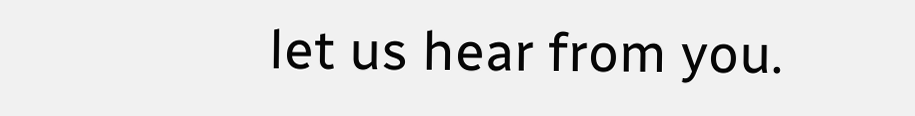let us hear from you.